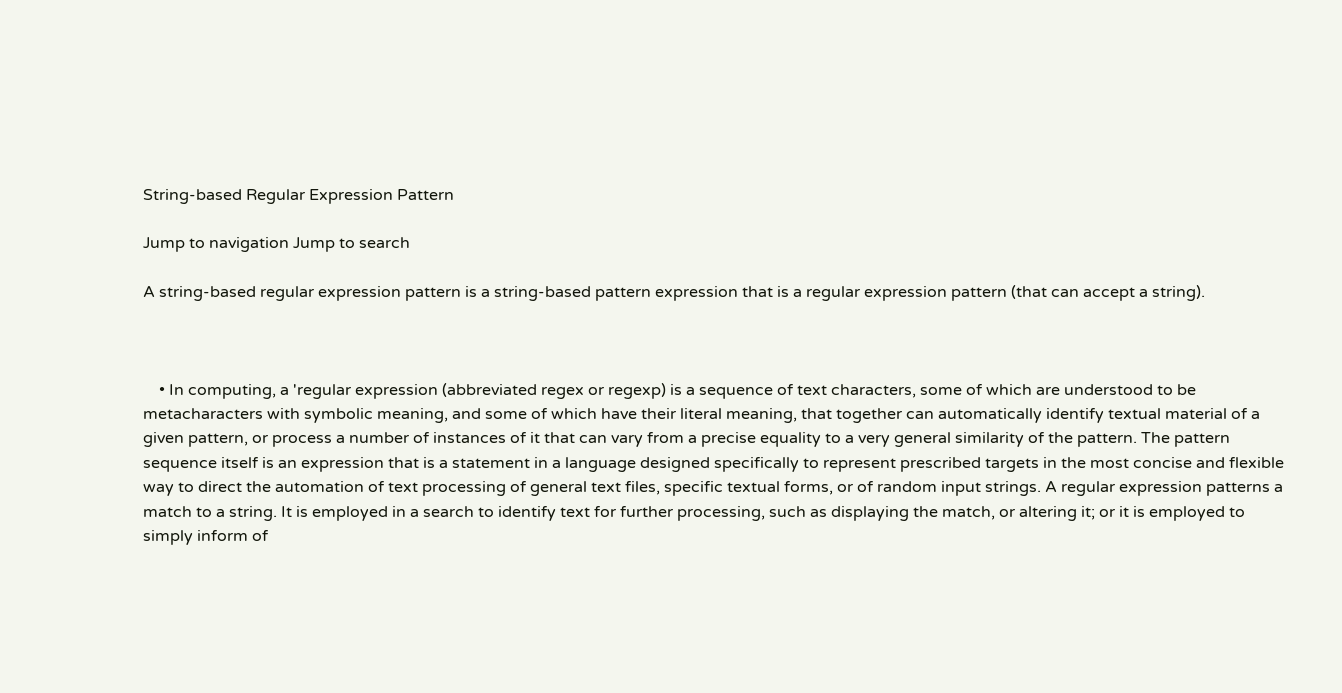String-based Regular Expression Pattern

Jump to navigation Jump to search

A string-based regular expression pattern is a string-based pattern expression that is a regular expression pattern (that can accept a string).



    • In computing, a 'regular expression (abbreviated regex or regexp) is a sequence of text characters, some of which are understood to be metacharacters with symbolic meaning, and some of which have their literal meaning, that together can automatically identify textual material of a given pattern, or process a number of instances of it that can vary from a precise equality to a very general similarity of the pattern. The pattern sequence itself is an expression that is a statement in a language designed specifically to represent prescribed targets in the most concise and flexible way to direct the automation of text processing of general text files, specific textual forms, or of random input strings. A regular expression patterns a match to a string. It is employed in a search to identify text for further processing, such as displaying the match, or altering it; or it is employed to simply inform of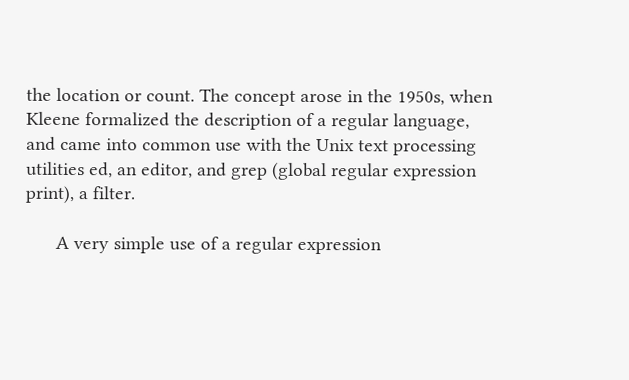the location or count. The concept arose in the 1950s, when Kleene formalized the description of a regular language, and came into common use with the Unix text processing utilities ed, an editor, and grep (global regular expression print), a filter.

      A very simple use of a regular expression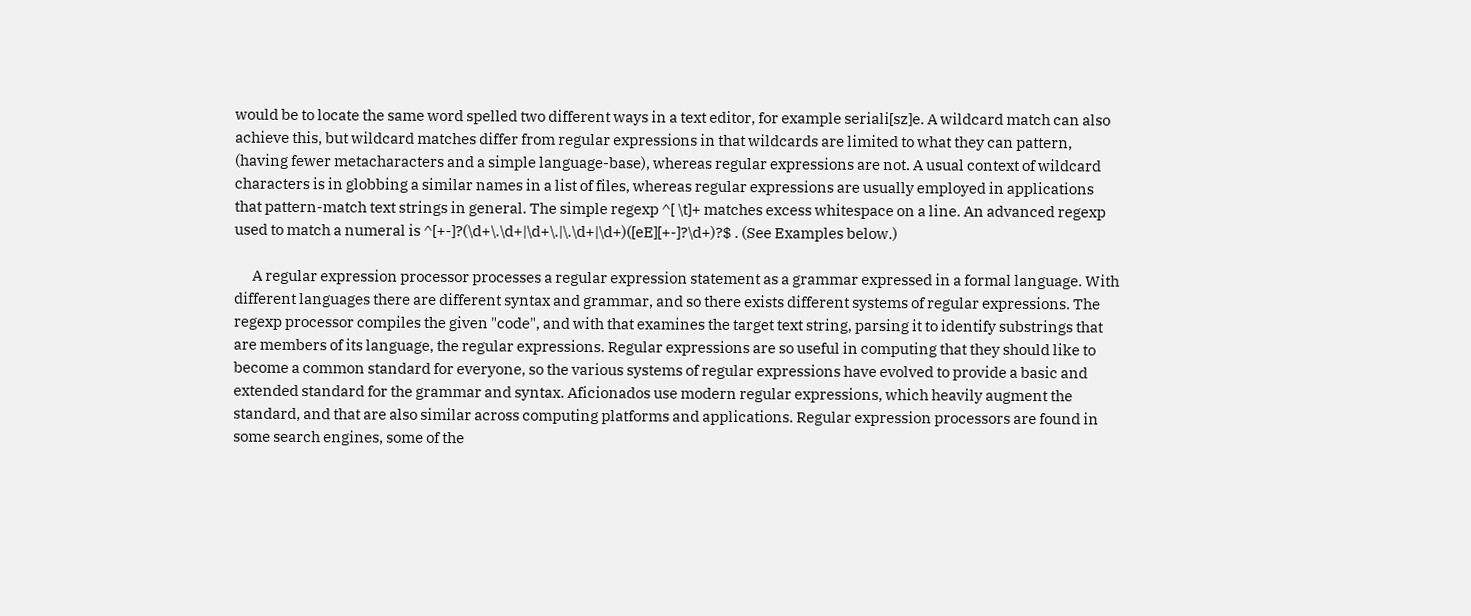would be to locate the same word spelled two different ways in a text editor, for example seriali[sz]e. A wildcard match can also achieve this, but wildcard matches differ from regular expressions in that wildcards are limited to what they can pattern, (having fewer metacharacters and a simple language-base), whereas regular expressions are not. A usual context of wildcard characters is in globbing a similar names in a list of files, whereas regular expressions are usually employed in applications that pattern-match text strings in general. The simple regexp ^[ \t]+ matches excess whitespace on a line. An advanced regexp used to match a numeral is ^[+-]?(\d+\.\d+|\d+\.|\.\d+|\d+)([eE][+-]?\d+)?$ . (See Examples below.)

      A regular expression processor processes a regular expression statement as a grammar expressed in a formal language. With different languages there are different syntax and grammar, and so there exists different systems of regular expressions. The regexp processor compiles the given "code", and with that examines the target text string, parsing it to identify substrings that are members of its language, the regular expressions. Regular expressions are so useful in computing that they should like to become a common standard for everyone, so the various systems of regular expressions have evolved to provide a basic and extended standard for the grammar and syntax. Aficionados use modern regular expressions, which heavily augment the standard, and that are also similar across computing platforms and applications. Regular expression processors are found in some search engines, some of the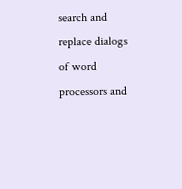search and replace dialogs of word processors and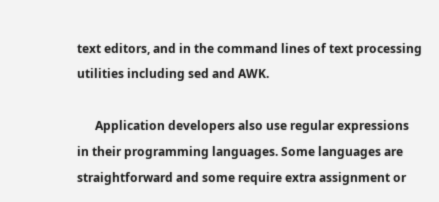text editors, and in the command lines of text processing utilities including sed and AWK.

      Application developers also use regular expressions in their programming languages. Some languages are straightforward and some require extra assignment or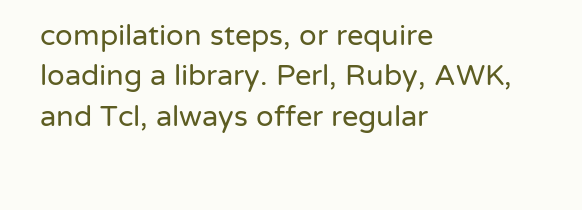compilation steps, or require loading a library. Perl, Ruby, AWK, and Tcl, always offer regular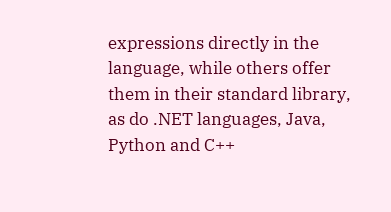expressions directly in the language, while others offer them in their standard library, as do .NET languages, Java, Python and C++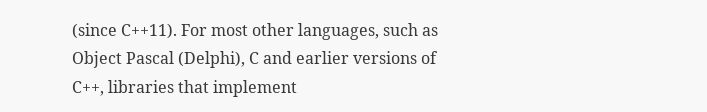(since C++11). For most other languages, such as Object Pascal (Delphi), C and earlier versions of C++, libraries that implement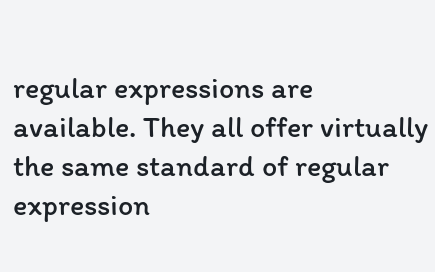regular expressions are available. They all offer virtually the same standard of regular expression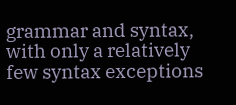grammar and syntax, with only a relatively few syntax exceptions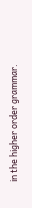in the higher order grammar.